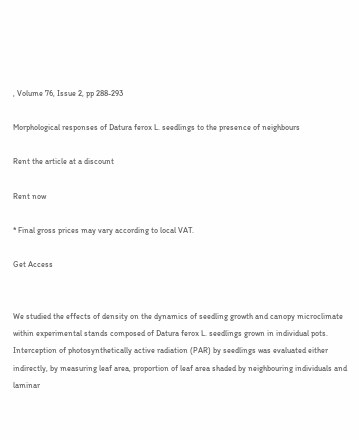, Volume 76, Issue 2, pp 288-293

Morphological responses of Datura ferox L. seedlings to the presence of neighbours

Rent the article at a discount

Rent now

* Final gross prices may vary according to local VAT.

Get Access


We studied the effects of density on the dynamics of seedling growth and canopy microclimate within experimental stands composed of Datura ferox L. seedlings grown in individual pots. Interception of photosynthetically active radiation (PAR) by seedlings was evaluated either indirectly, by measuring leaf area, proportion of leaf area shaded by neighbouring individuals and laminar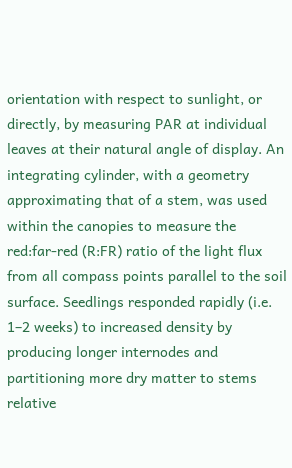orientation with respect to sunlight, or directly, by measuring PAR at individual leaves at their natural angle of display. An integrating cylinder, with a geometry approximating that of a stem, was used within the canopies to measure the red:far-red (R:FR) ratio of the light flux from all compass points parallel to the soil surface. Seedlings responded rapidly (i.e. 1–2 weeks) to increased density by producing longer internodes and partitioning more dry matter to stems relative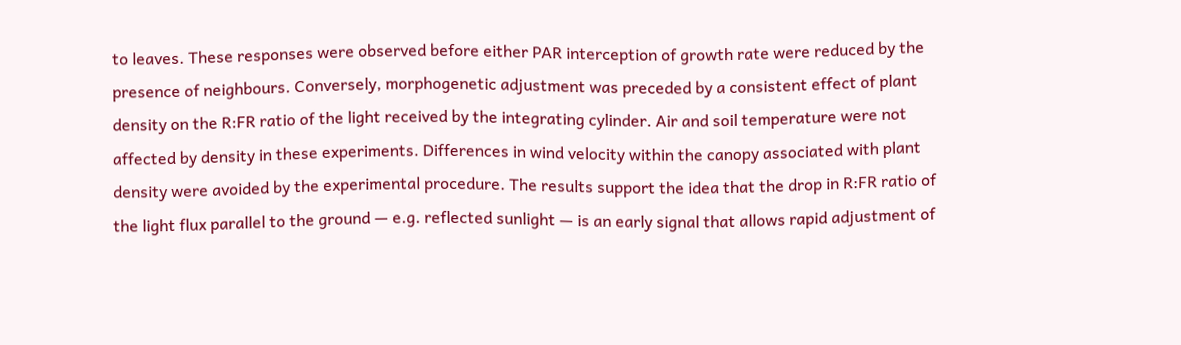to leaves. These responses were observed before either PAR interception of growth rate were reduced by the presence of neighbours. Conversely, morphogenetic adjustment was preceded by a consistent effect of plant density on the R:FR ratio of the light received by the integrating cylinder. Air and soil temperature were not affected by density in these experiments. Differences in wind velocity within the canopy associated with plant density were avoided by the experimental procedure. The results support the idea that the drop in R:FR ratio of the light flux parallel to the ground — e.g. reflected sunlight — is an early signal that allows rapid adjustment of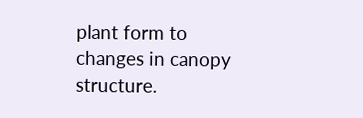plant form to changes in canopy structure.